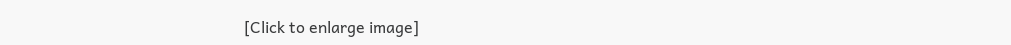[Click to enlarge image]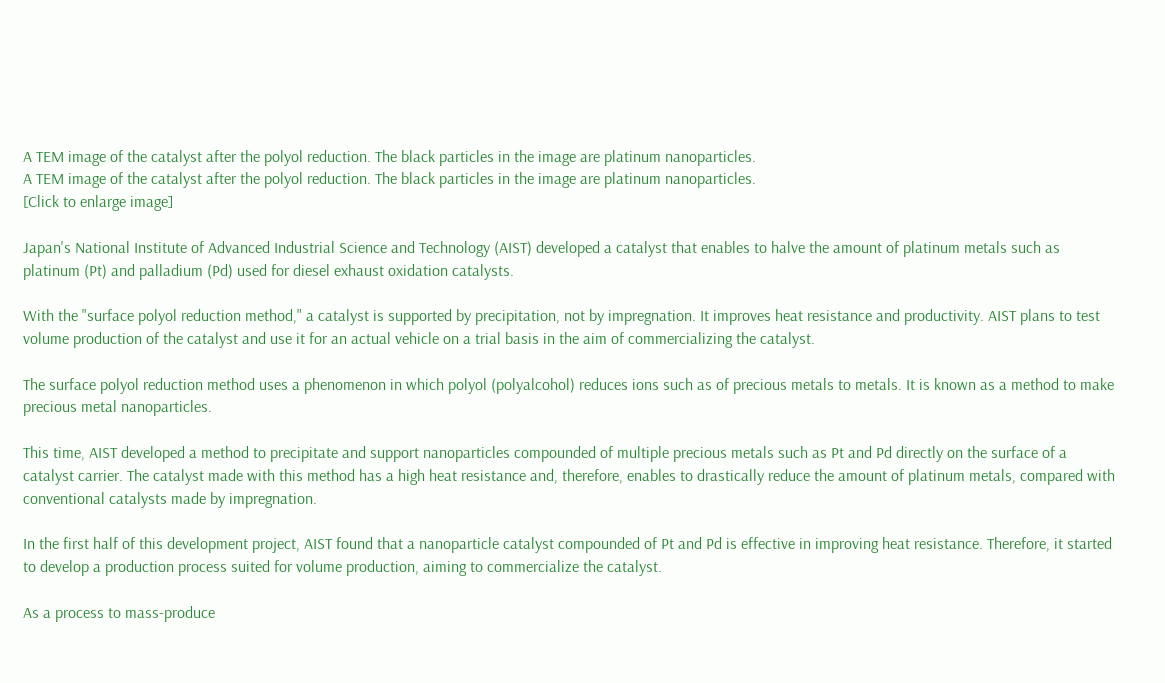A TEM image of the catalyst after the polyol reduction. The black particles in the image are platinum nanoparticles.
A TEM image of the catalyst after the polyol reduction. The black particles in the image are platinum nanoparticles.
[Click to enlarge image]

Japan's National Institute of Advanced Industrial Science and Technology (AIST) developed a catalyst that enables to halve the amount of platinum metals such as platinum (Pt) and palladium (Pd) used for diesel exhaust oxidation catalysts.

With the "surface polyol reduction method," a catalyst is supported by precipitation, not by impregnation. It improves heat resistance and productivity. AIST plans to test volume production of the catalyst and use it for an actual vehicle on a trial basis in the aim of commercializing the catalyst.

The surface polyol reduction method uses a phenomenon in which polyol (polyalcohol) reduces ions such as of precious metals to metals. It is known as a method to make precious metal nanoparticles.

This time, AIST developed a method to precipitate and support nanoparticles compounded of multiple precious metals such as Pt and Pd directly on the surface of a catalyst carrier. The catalyst made with this method has a high heat resistance and, therefore, enables to drastically reduce the amount of platinum metals, compared with conventional catalysts made by impregnation.

In the first half of this development project, AIST found that a nanoparticle catalyst compounded of Pt and Pd is effective in improving heat resistance. Therefore, it started to develop a production process suited for volume production, aiming to commercialize the catalyst.

As a process to mass-produce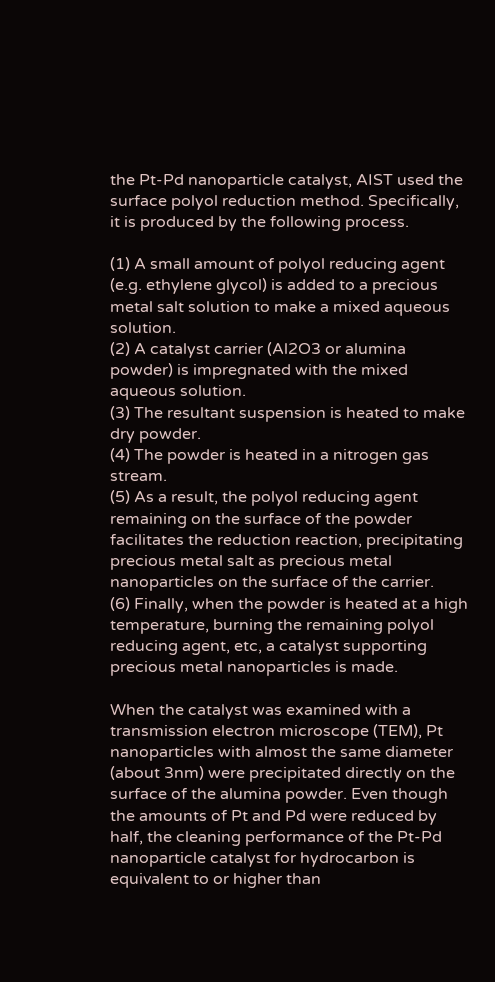the Pt-Pd nanoparticle catalyst, AIST used the surface polyol reduction method. Specifically, it is produced by the following process.

(1) A small amount of polyol reducing agent (e.g. ethylene glycol) is added to a precious metal salt solution to make a mixed aqueous solution.
(2) A catalyst carrier (Al2O3 or alumina powder) is impregnated with the mixed aqueous solution.
(3) The resultant suspension is heated to make dry powder.
(4) The powder is heated in a nitrogen gas stream.
(5) As a result, the polyol reducing agent remaining on the surface of the powder facilitates the reduction reaction, precipitating precious metal salt as precious metal nanoparticles on the surface of the carrier.
(6) Finally, when the powder is heated at a high temperature, burning the remaining polyol reducing agent, etc, a catalyst supporting precious metal nanoparticles is made.

When the catalyst was examined with a transmission electron microscope (TEM), Pt nanoparticles with almost the same diameter (about 3nm) were precipitated directly on the surface of the alumina powder. Even though the amounts of Pt and Pd were reduced by half, the cleaning performance of the Pt-Pd nanoparticle catalyst for hydrocarbon is equivalent to or higher than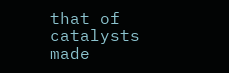that of catalysts made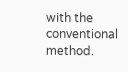with the conventional method.